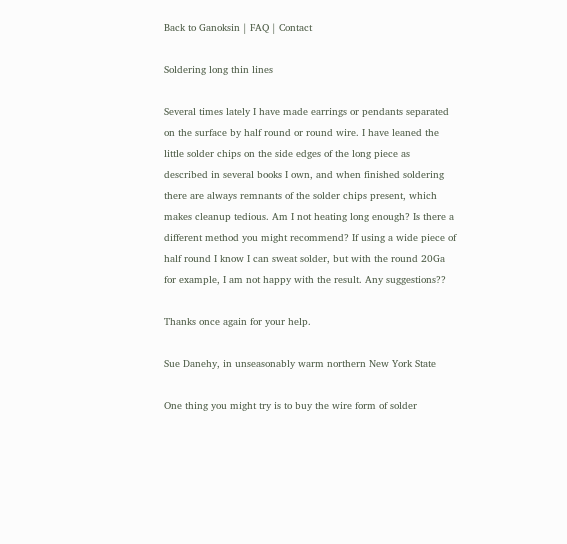Back to Ganoksin | FAQ | Contact

Soldering long thin lines

Several times lately I have made earrings or pendants separated
on the surface by half round or round wire. I have leaned the
little solder chips on the side edges of the long piece as
described in several books I own, and when finished soldering
there are always remnants of the solder chips present, which
makes cleanup tedious. Am I not heating long enough? Is there a
different method you might recommend? If using a wide piece of
half round I know I can sweat solder, but with the round 20Ga
for example, I am not happy with the result. Any suggestions??

Thanks once again for your help.

Sue Danehy, in unseasonably warm northern New York State

One thing you might try is to buy the wire form of solder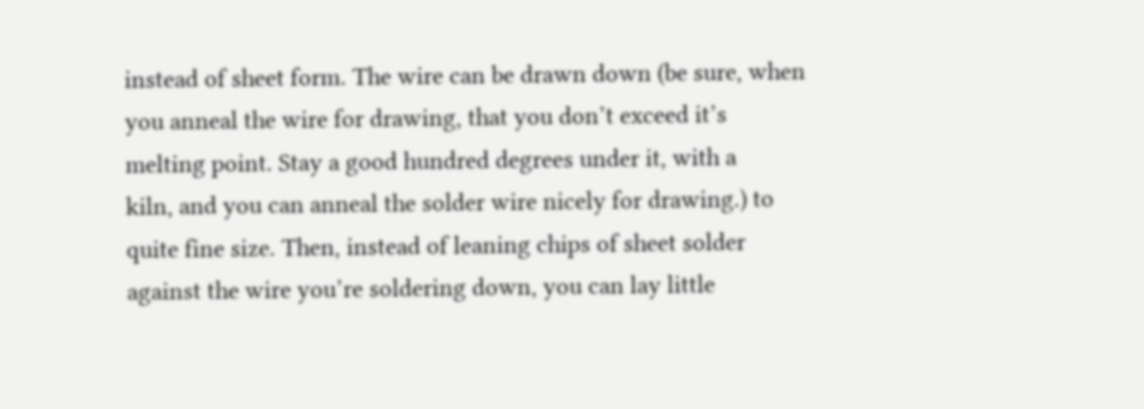instead of sheet form. The wire can be drawn down (be sure, when
you anneal the wire for drawing, that you don’t exceed it’s
melting point. Stay a good hundred degrees under it, with a
kiln, and you can anneal the solder wire nicely for drawing.) to
quite fine size. Then, instead of leaning chips of sheet solder
against the wire you’re soldering down, you can lay little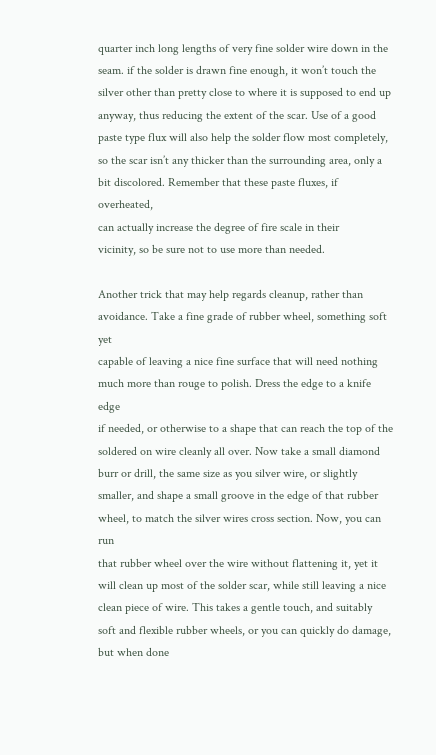quarter inch long lengths of very fine solder wire down in the
seam. if the solder is drawn fine enough, it won’t touch the
silver other than pretty close to where it is supposed to end up
anyway, thus reducing the extent of the scar. Use of a good
paste type flux will also help the solder flow most completely,
so the scar isn’t any thicker than the surrounding area, only a
bit discolored. Remember that these paste fluxes, if overheated,
can actually increase the degree of fire scale in their
vicinity, so be sure not to use more than needed.

Another trick that may help regards cleanup, rather than
avoidance. Take a fine grade of rubber wheel, something soft yet
capable of leaving a nice fine surface that will need nothing
much more than rouge to polish. Dress the edge to a knife edge
if needed, or otherwise to a shape that can reach the top of the
soldered on wire cleanly all over. Now take a small diamond
burr or drill, the same size as you silver wire, or slightly
smaller, and shape a small groove in the edge of that rubber
wheel, to match the silver wires cross section. Now, you can run
that rubber wheel over the wire without flattening it, yet it
will clean up most of the solder scar, while still leaving a nice
clean piece of wire. This takes a gentle touch, and suitably
soft and flexible rubber wheels, or you can quickly do damage,
but when done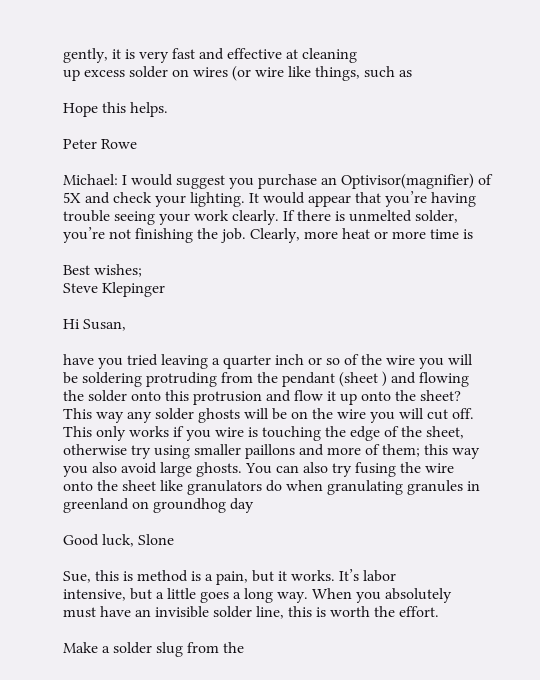gently, it is very fast and effective at cleaning
up excess solder on wires (or wire like things, such as

Hope this helps.

Peter Rowe

Michael: I would suggest you purchase an Optivisor(magnifier) of
5X and check your lighting. It would appear that you’re having
trouble seeing your work clearly. If there is unmelted solder,
you’re not finishing the job. Clearly, more heat or more time is

Best wishes;
Steve Klepinger

Hi Susan,

have you tried leaving a quarter inch or so of the wire you will
be soldering protruding from the pendant (sheet ) and flowing
the solder onto this protrusion and flow it up onto the sheet?
This way any solder ghosts will be on the wire you will cut off.
This only works if you wire is touching the edge of the sheet,
otherwise try using smaller paillons and more of them; this way
you also avoid large ghosts. You can also try fusing the wire
onto the sheet like granulators do when granulating granules in
greenland on groundhog day

Good luck, Slone

Sue, this is method is a pain, but it works. It’s labor
intensive, but a little goes a long way. When you absolutely
must have an invisible solder line, this is worth the effort.

Make a solder slug from the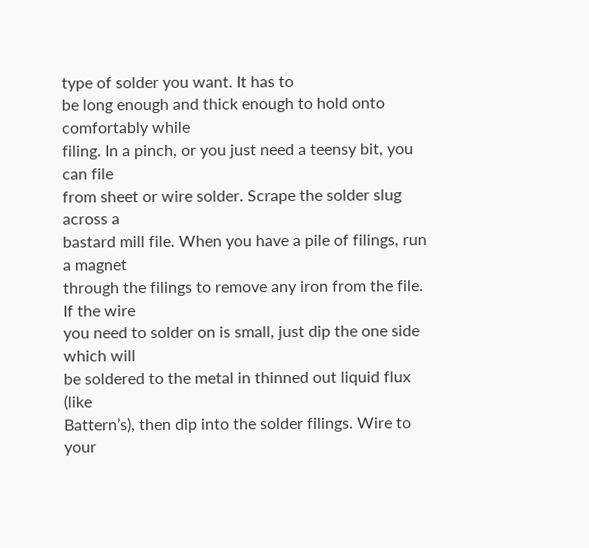type of solder you want. It has to
be long enough and thick enough to hold onto comfortably while
filing. In a pinch, or you just need a teensy bit, you can file
from sheet or wire solder. Scrape the solder slug across a
bastard mill file. When you have a pile of filings, run a magnet
through the filings to remove any iron from the file. If the wire
you need to solder on is small, just dip the one side which will
be soldered to the metal in thinned out liquid flux (like
Battern’s), then dip into the solder filings. Wire to your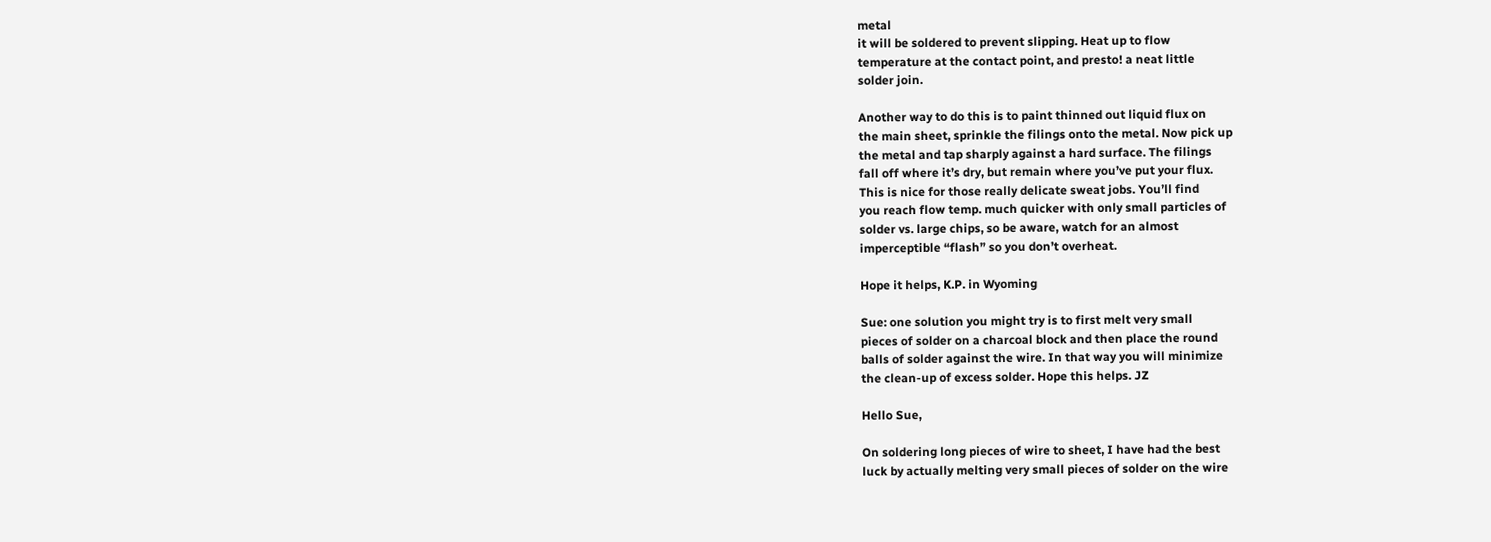metal
it will be soldered to prevent slipping. Heat up to flow
temperature at the contact point, and presto! a neat little
solder join.

Another way to do this is to paint thinned out liquid flux on
the main sheet, sprinkle the filings onto the metal. Now pick up
the metal and tap sharply against a hard surface. The filings
fall off where it’s dry, but remain where you’ve put your flux.
This is nice for those really delicate sweat jobs. You’ll find
you reach flow temp. much quicker with only small particles of
solder vs. large chips, so be aware, watch for an almost
imperceptible “flash” so you don’t overheat.

Hope it helps, K.P. in Wyoming

Sue: one solution you might try is to first melt very small
pieces of solder on a charcoal block and then place the round
balls of solder against the wire. In that way you will minimize
the clean-up of excess solder. Hope this helps. JZ

Hello Sue,

On soldering long pieces of wire to sheet, I have had the best
luck by actually melting very small pieces of solder on the wire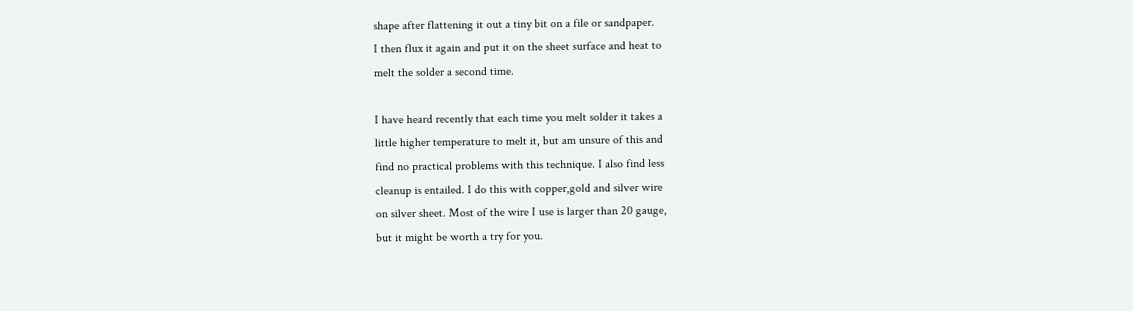shape after flattening it out a tiny bit on a file or sandpaper.
I then flux it again and put it on the sheet surface and heat to
melt the solder a second time.

I have heard recently that each time you melt solder it takes a
little higher temperature to melt it, but am unsure of this and
find no practical problems with this technique. I also find less
cleanup is entailed. I do this with copper,gold and silver wire
on silver sheet. Most of the wire I use is larger than 20 gauge,
but it might be worth a try for you.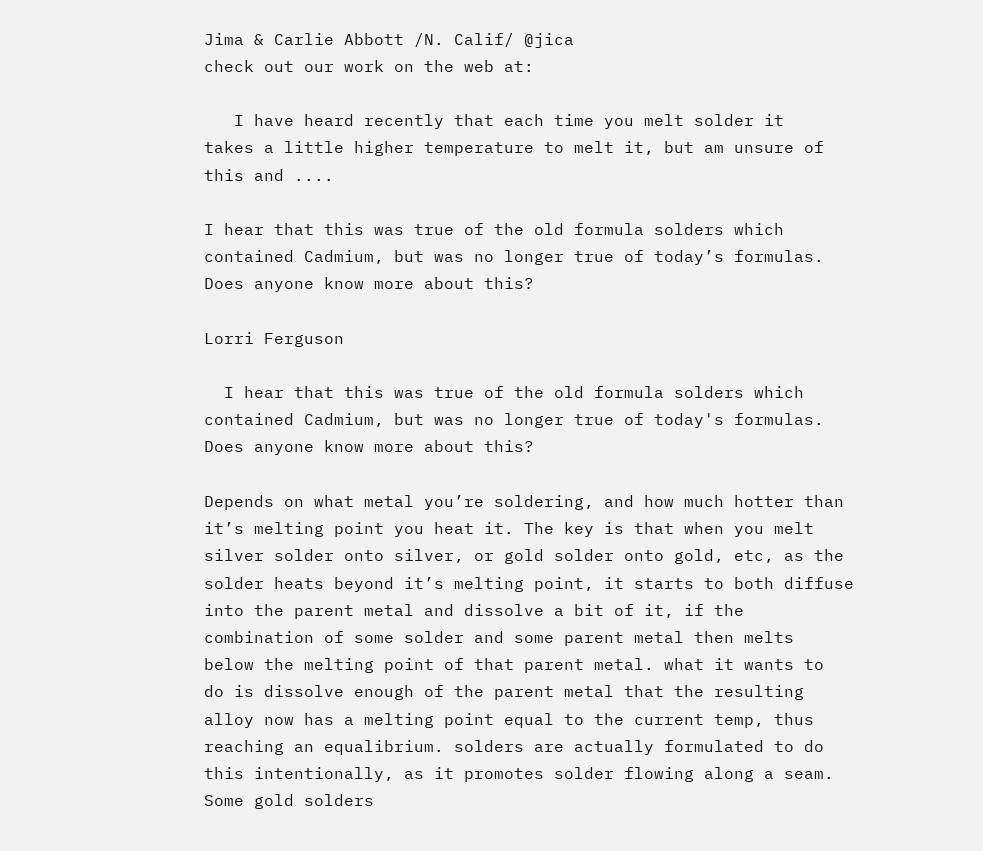Jima & Carlie Abbott /N. Calif/ @jica
check out our work on the web at:

   I have heard recently that each time you melt solder it
takes a little higher temperature to melt it, but am unsure of
this and ....

I hear that this was true of the old formula solders which
contained Cadmium, but was no longer true of today’s formulas.
Does anyone know more about this?

Lorri Ferguson

  I hear that this was true of the old formula solders which
contained Cadmium, but was no longer true of today's formulas.
Does anyone know more about this?

Depends on what metal you’re soldering, and how much hotter than
it’s melting point you heat it. The key is that when you melt
silver solder onto silver, or gold solder onto gold, etc, as the
solder heats beyond it’s melting point, it starts to both diffuse
into the parent metal and dissolve a bit of it, if the
combination of some solder and some parent metal then melts
below the melting point of that parent metal. what it wants to
do is dissolve enough of the parent metal that the resulting
alloy now has a melting point equal to the current temp, thus
reaching an equalibrium. solders are actually formulated to do
this intentionally, as it promotes solder flowing along a seam.
Some gold solders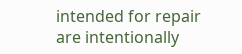intended for repair are intentionally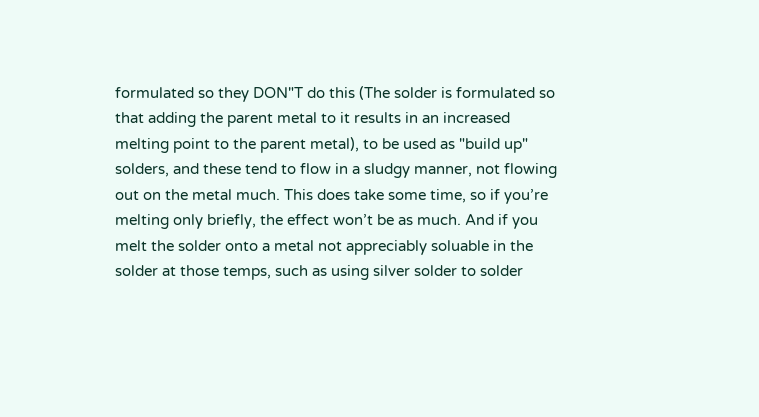formulated so they DON"T do this (The solder is formulated so
that adding the parent metal to it results in an increased
melting point to the parent metal), to be used as "build up"
solders, and these tend to flow in a sludgy manner, not flowing
out on the metal much. This does take some time, so if you’re
melting only briefly, the effect won’t be as much. And if you
melt the solder onto a metal not appreciably soluable in the
solder at those temps, such as using silver solder to solder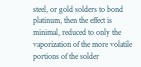steel, or gold solders to bond platinum, then the effect is
minimal, reduced to only the vaporization of the more volatile
portions of the solder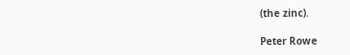(the zinc).

Peter Rowe